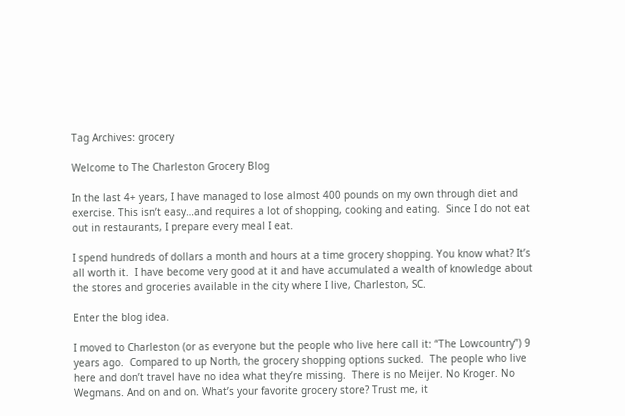Tag Archives: grocery

Welcome to The Charleston Grocery Blog

In the last 4+ years, I have managed to lose almost 400 pounds on my own through diet and exercise. This isn’t easy…and requires a lot of shopping, cooking and eating.  Since I do not eat out in restaurants, I prepare every meal I eat.

I spend hundreds of dollars a month and hours at a time grocery shopping. You know what? It’s all worth it.  I have become very good at it and have accumulated a wealth of knowledge about the stores and groceries available in the city where I live, Charleston, SC.

Enter the blog idea.

I moved to Charleston (or as everyone but the people who live here call it: “The Lowcountry”) 9 years ago.  Compared to up North, the grocery shopping options sucked.  The people who live here and don’t travel have no idea what they’re missing.  There is no Meijer. No Kroger. No Wegmans. And on and on. What’s your favorite grocery store? Trust me, it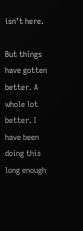isn’t here.

But things have gotten better. A whole lot better. I have been doing this long enough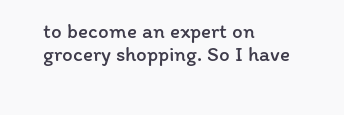to become an expert on grocery shopping. So I have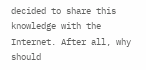decided to share this knowledge with the Internet. After all, why should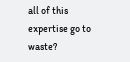all of this expertise go to waste?